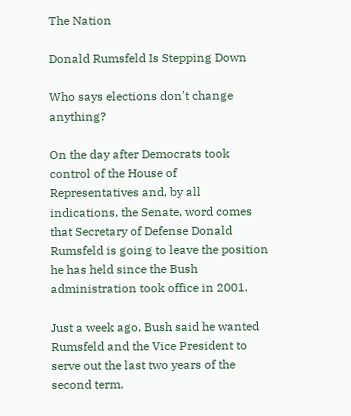The Nation

Donald Rumsfeld Is Stepping Down

Who says elections don't change anything?

On the day after Democrats took control of the House of Representatives and, by all indications, the Senate, word comes that Secretary of Defense Donald Rumsfeld is going to leave the position he has held since the Bush administration took office in 2001.

Just a week ago, Bush said he wanted Rumsfeld and the Vice President to serve out the last two years of the second term.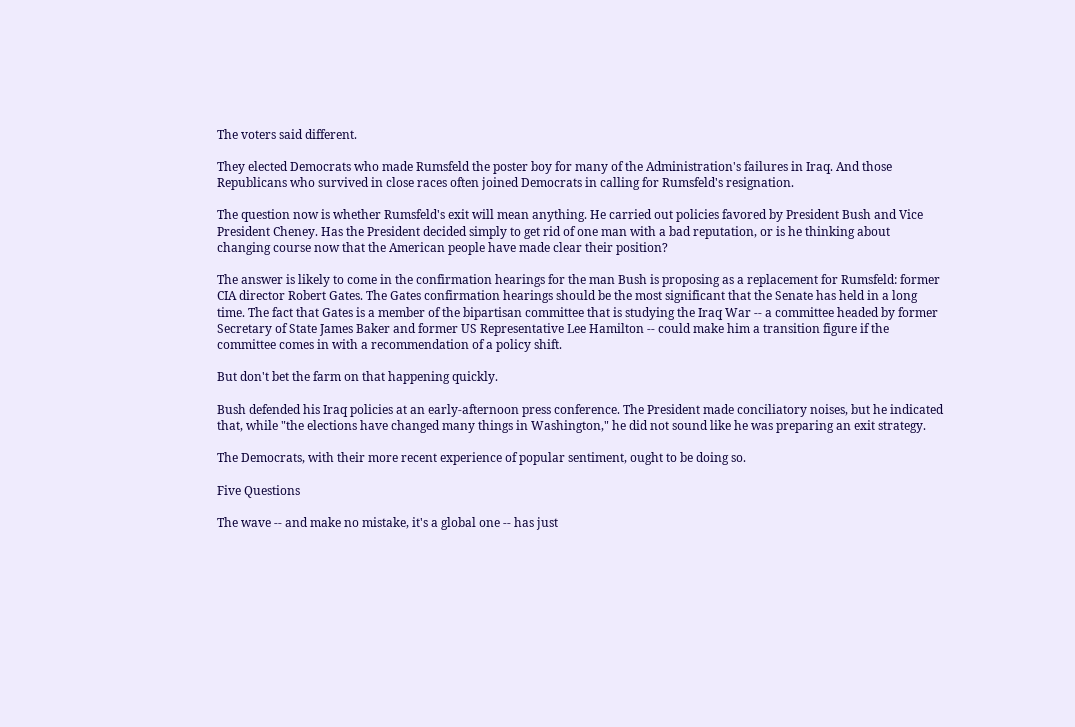The voters said different.

They elected Democrats who made Rumsfeld the poster boy for many of the Administration's failures in Iraq. And those Republicans who survived in close races often joined Democrats in calling for Rumsfeld's resignation.

The question now is whether Rumsfeld's exit will mean anything. He carried out policies favored by President Bush and Vice President Cheney. Has the President decided simply to get rid of one man with a bad reputation, or is he thinking about changing course now that the American people have made clear their position?

The answer is likely to come in the confirmation hearings for the man Bush is proposing as a replacement for Rumsfeld: former CIA director Robert Gates. The Gates confirmation hearings should be the most significant that the Senate has held in a long time. The fact that Gates is a member of the bipartisan committee that is studying the Iraq War -- a committee headed by former Secretary of State James Baker and former US Representative Lee Hamilton -- could make him a transition figure if the committee comes in with a recommendation of a policy shift.

But don't bet the farm on that happening quickly.

Bush defended his Iraq policies at an early-afternoon press conference. The President made conciliatory noises, but he indicated that, while "the elections have changed many things in Washington," he did not sound like he was preparing an exit strategy.

The Democrats, with their more recent experience of popular sentiment, ought to be doing so.

Five Questions

The wave -- and make no mistake, it's a global one -- has just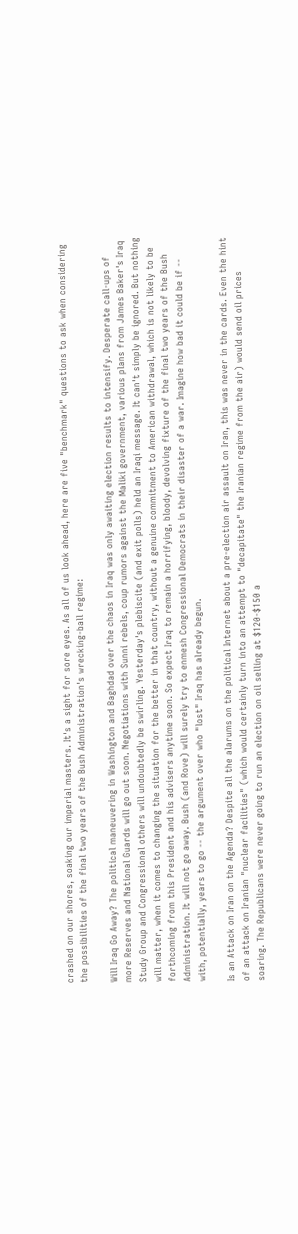crashed on our shores, soaking our imperial masters. It's a sight for sore eyes. As all of us look ahead, here are five "benchmark" questions to ask when considering the possibilities of the final two years of the Bush Administration's wrecking-ball regime:

Will Iraq Go Away? The political maneuvering in Washington and Baghdad over the chaos in Iraq was only awaiting election results to intensify. Desperate call-ups of more Reserves and National Guards will go out soon. Negotiations with Sunni rebels, coup rumors against the Maliki government, various plans from James Baker's Iraq Study Group and Congressional others will undoubtedly be swirling. Yesterday's plebiscite (and exit polls) held an Iraqi message. It can't simply be ignored. But nothing will matter, when it comes to changing the situation for the better in that country, without a genuine commitment to American withdrawal, which is not likely to be forthcoming from this President and his advisers anytime soon. So expect Iraq to remain a horrifying, bloody, devolving fixture of the final two years of the Bush Administration. It will not go away. Bush (and Rove) will surely try to enmesh Congressional Democrats in their disaster of a war. Imagine how bad it could be if -- with, potentially, years to go -- the argument over who "lost" Iraq has already begun.

Is an Attack on Iran on the Agenda? Despite all the alarums on the political Internet about a pre-election air assault on Iran, this was never in the cards. Even the hint of an attack on Iranian "nuclear facilities" (which would certainly turn into an attempt to "decapitate" the Iranian regime from the air) would send oil prices soaring. The Republicans were never going to run an election on oil selling at $120-$150 a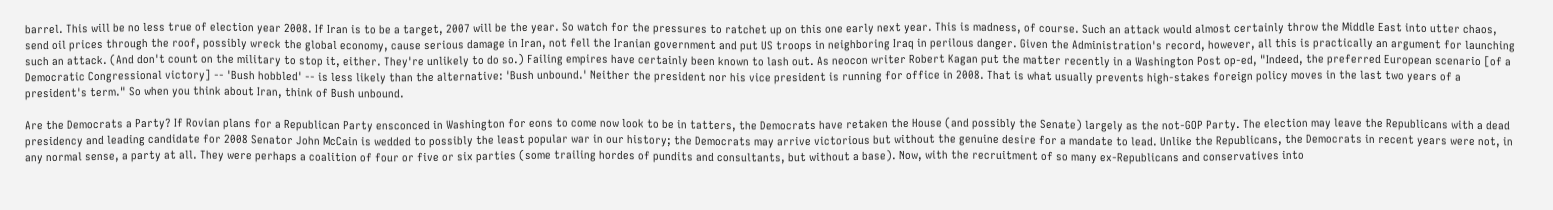barrel. This will be no less true of election year 2008. If Iran is to be a target, 2007 will be the year. So watch for the pressures to ratchet up on this one early next year. This is madness, of course. Such an attack would almost certainly throw the Middle East into utter chaos, send oil prices through the roof, possibly wreck the global economy, cause serious damage in Iran, not fell the Iranian government and put US troops in neighboring Iraq in perilous danger. Given the Administration's record, however, all this is practically an argument for launching such an attack. (And don't count on the military to stop it, either. They're unlikely to do so.) Failing empires have certainly been known to lash out. As neocon writer Robert Kagan put the matter recently in a Washington Post op-ed, "Indeed, the preferred European scenario [of a Democratic Congressional victory] -- 'Bush hobbled' -- is less likely than the alternative: 'Bush unbound.' Neither the president nor his vice president is running for office in 2008. That is what usually prevents high-stakes foreign policy moves in the last two years of a president's term." So when you think about Iran, think of Bush unbound.

Are the Democrats a Party? If Rovian plans for a Republican Party ensconced in Washington for eons to come now look to be in tatters, the Democrats have retaken the House (and possibly the Senate) largely as the not-GOP Party. The election may leave the Republicans with a dead presidency and leading candidate for 2008 Senator John McCain is wedded to possibly the least popular war in our history; the Democrats may arrive victorious but without the genuine desire for a mandate to lead. Unlike the Republicans, the Democrats in recent years were not, in any normal sense, a party at all. They were perhaps a coalition of four or five or six parties (some trailing hordes of pundits and consultants, but without a base). Now, with the recruitment of so many ex-Republicans and conservatives into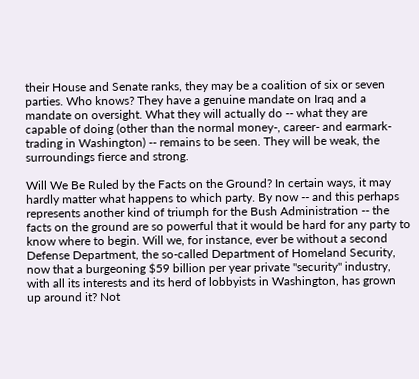their House and Senate ranks, they may be a coalition of six or seven parties. Who knows? They have a genuine mandate on Iraq and a mandate on oversight. What they will actually do -- what they are capable of doing (other than the normal money-, career- and earmark-trading in Washington) -- remains to be seen. They will be weak, the surroundings fierce and strong.

Will We Be Ruled by the Facts on the Ground? In certain ways, it may hardly matter what happens to which party. By now -- and this perhaps represents another kind of triumph for the Bush Administration -- the facts on the ground are so powerful that it would be hard for any party to know where to begin. Will we, for instance, ever be without a second Defense Department, the so-called Department of Homeland Security, now that a burgeoning $59 billion per year private "security" industry, with all its interests and its herd of lobbyists in Washington, has grown up around it? Not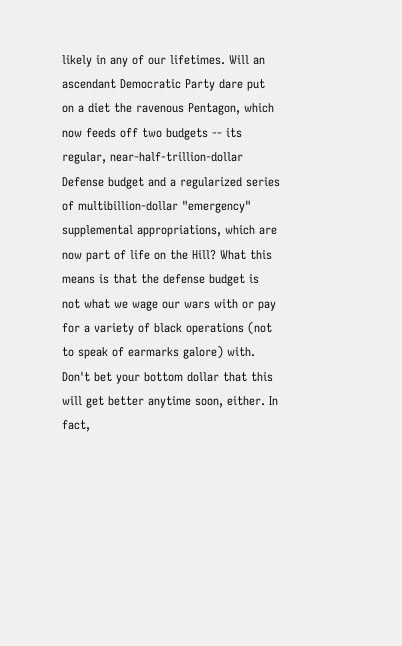likely in any of our lifetimes. Will an ascendant Democratic Party dare put on a diet the ravenous Pentagon, which now feeds off two budgets -- its regular, near-half-trillion-dollar Defense budget and a regularized series of multibillion-dollar "emergency" supplemental appropriations, which are now part of life on the Hill? What this means is that the defense budget is not what we wage our wars with or pay for a variety of black operations (not to speak of earmarks galore) with. Don't bet your bottom dollar that this will get better anytime soon, either. In fact,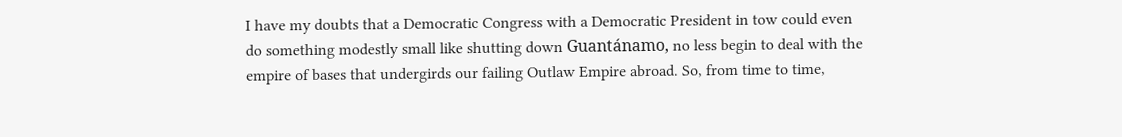I have my doubts that a Democratic Congress with a Democratic President in tow could even do something modestly small like shutting down Guantánamo, no less begin to deal with the empire of bases that undergirds our failing Outlaw Empire abroad. So, from time to time,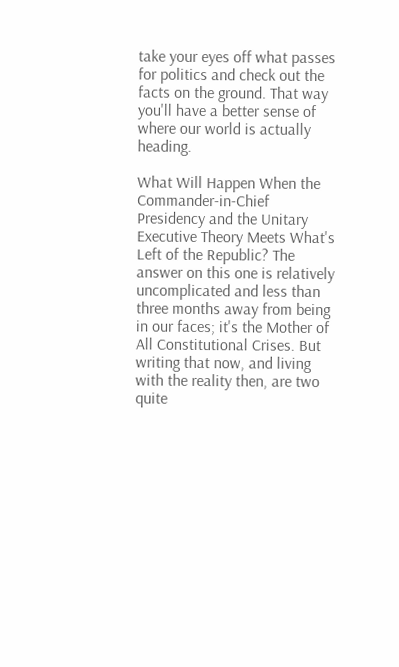take your eyes off what passes for politics and check out the facts on the ground. That way you'll have a better sense of where our world is actually heading.

What Will Happen When the Commander-in-Chief Presidency and the Unitary Executive Theory Meets What's Left of the Republic? The answer on this one is relatively uncomplicated and less than three months away from being in our faces; it's the Mother of All Constitutional Crises. But writing that now, and living with the reality then, are two quite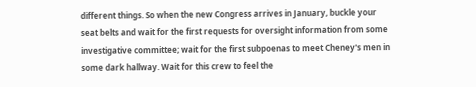different things. So when the new Congress arrives in January, buckle your seat belts and wait for the first requests for oversight information from some investigative committee; wait for the first subpoenas to meet Cheney's men in some dark hallway. Wait for this crew to feel the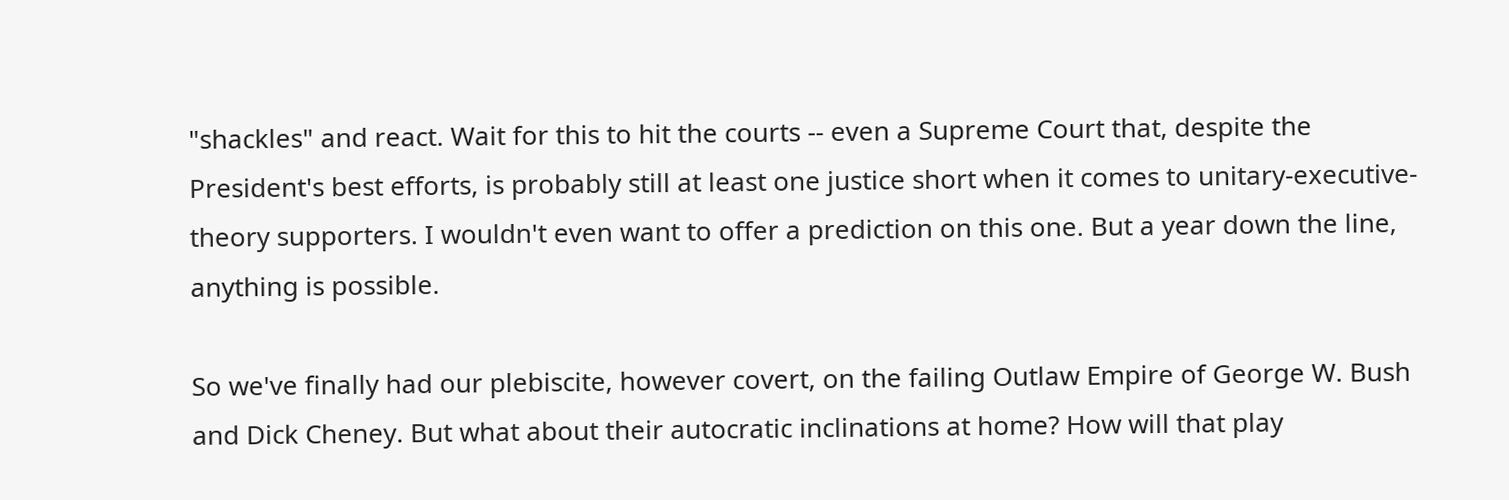"shackles" and react. Wait for this to hit the courts -- even a Supreme Court that, despite the President's best efforts, is probably still at least one justice short when it comes to unitary-executive-theory supporters. I wouldn't even want to offer a prediction on this one. But a year down the line, anything is possible.

So we've finally had our plebiscite, however covert, on the failing Outlaw Empire of George W. Bush and Dick Cheney. But what about their autocratic inclinations at home? How will that play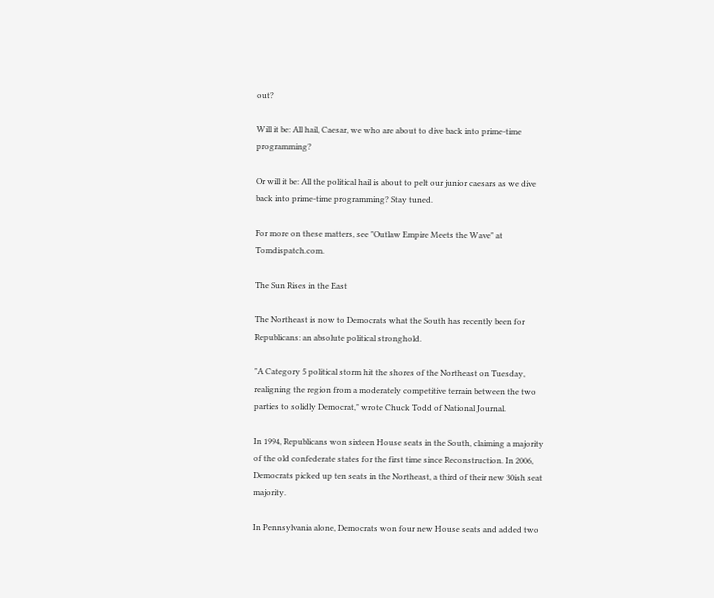out?

Will it be: All hail, Caesar, we who are about to dive back into prime-time programming?

Or will it be: All the political hail is about to pelt our junior caesars as we dive back into prime-time programming? Stay tuned.

For more on these matters, see "Outlaw Empire Meets the Wave" at Tomdispatch.com.

The Sun Rises in the East

The Northeast is now to Democrats what the South has recently been for Republicans: an absolute political stronghold.

"A Category 5 political storm hit the shores of the Northeast on Tuesday, realigning the region from a moderately competitive terrain between the two parties to solidly Democrat," wrote Chuck Todd of National Journal.

In 1994, Republicans won sixteen House seats in the South, claiming a majority of the old confederate states for the first time since Reconstruction. In 2006, Democrats picked up ten seats in the Northeast, a third of their new 30ish seat majority.

In Pennsylvania alone, Democrats won four new House seats and added two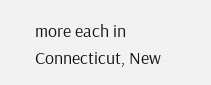more each in Connecticut, New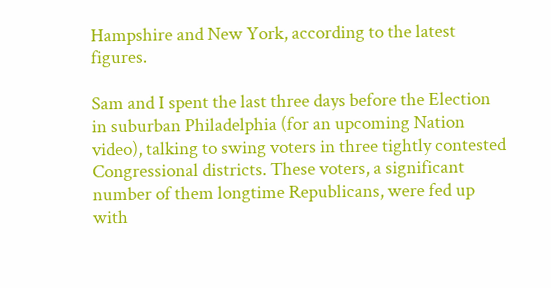Hampshire and New York, according to the latest figures.

Sam and I spent the last three days before the Election in suburban Philadelphia (for an upcoming Nation video), talking to swing voters in three tightly contested Congressional districts. These voters, a significant number of them longtime Republicans, were fed up with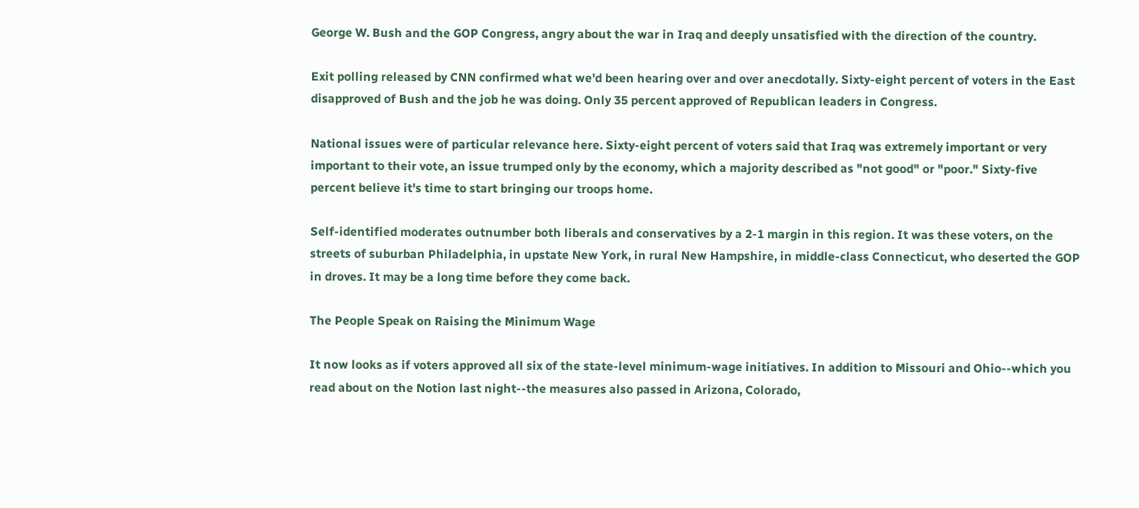George W. Bush and the GOP Congress, angry about the war in Iraq and deeply unsatisfied with the direction of the country.

Exit polling released by CNN confirmed what we'd been hearing over and over anecdotally. Sixty-eight percent of voters in the East disapproved of Bush and the job he was doing. Only 35 percent approved of Republican leaders in Congress.

National issues were of particular relevance here. Sixty-eight percent of voters said that Iraq was extremely important or very important to their vote, an issue trumped only by the economy, which a majority described as "not good" or "poor." Sixty-five percent believe it's time to start bringing our troops home.

Self-identified moderates outnumber both liberals and conservatives by a 2-1 margin in this region. It was these voters, on the streets of suburban Philadelphia, in upstate New York, in rural New Hampshire, in middle-class Connecticut, who deserted the GOP in droves. It may be a long time before they come back.

The People Speak on Raising the Minimum Wage

It now looks as if voters approved all six of the state-level minimum-wage initiatives. In addition to Missouri and Ohio--which you read about on the Notion last night--the measures also passed in Arizona, Colorado,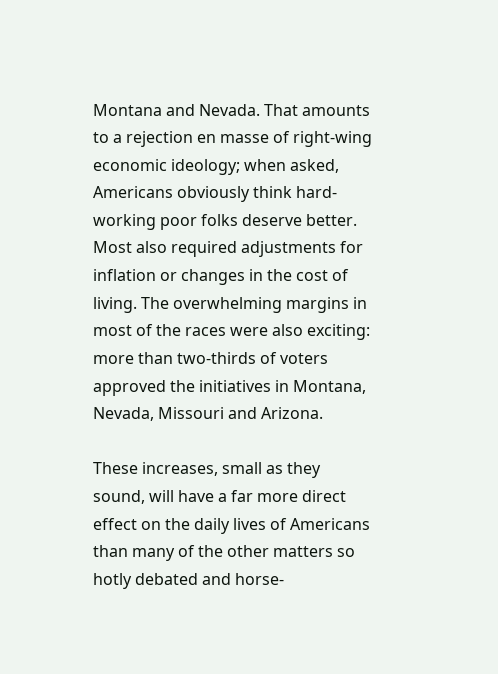Montana and Nevada. That amounts to a rejection en masse of right-wing economic ideology; when asked, Americans obviously think hard-working poor folks deserve better. Most also required adjustments for inflation or changes in the cost of living. The overwhelming margins in most of the races were also exciting: more than two-thirds of voters approved the initiatives in Montana, Nevada, Missouri and Arizona.

These increases, small as they sound, will have a far more direct effect on the daily lives of Americans than many of the other matters so hotly debated and horse-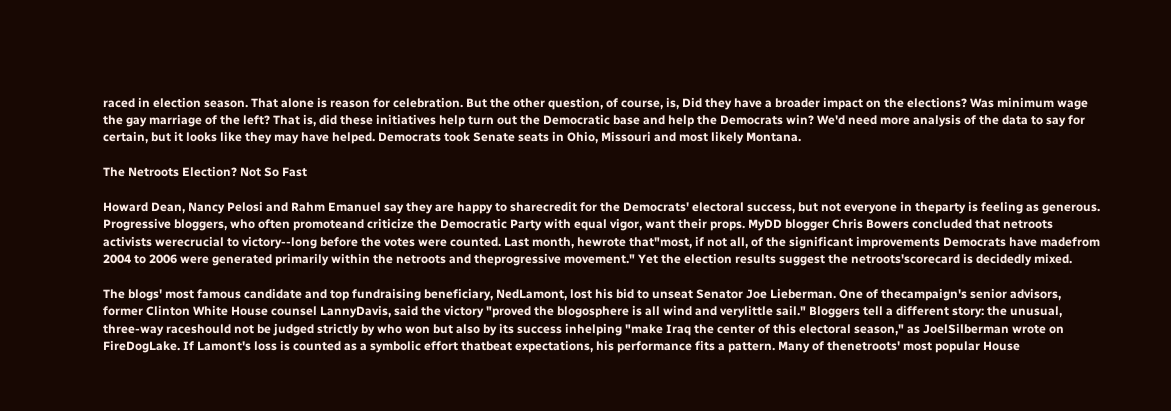raced in election season. That alone is reason for celebration. But the other question, of course, is, Did they have a broader impact on the elections? Was minimum wage the gay marriage of the left? That is, did these initiatives help turn out the Democratic base and help the Democrats win? We'd need more analysis of the data to say for certain, but it looks like they may have helped. Democrats took Senate seats in Ohio, Missouri and most likely Montana.

The Netroots Election? Not So Fast

Howard Dean, Nancy Pelosi and Rahm Emanuel say they are happy to sharecredit for the Democrats' electoral success, but not everyone in theparty is feeling as generous. Progressive bloggers, who often promoteand criticize the Democratic Party with equal vigor, want their props. MyDD blogger Chris Bowers concluded that netroots activists werecrucial to victory--long before the votes were counted. Last month, hewrote that"most, if not all, of the significant improvements Democrats have madefrom 2004 to 2006 were generated primarily within the netroots and theprogressive movement." Yet the election results suggest the netroots'scorecard is decidedly mixed.

The blogs' most famous candidate and top fundraising beneficiary, NedLamont, lost his bid to unseat Senator Joe Lieberman. One of thecampaign's senior advisors, former Clinton White House counsel LannyDavis, said the victory "proved the blogosphere is all wind and verylittle sail." Bloggers tell a different story: the unusual, three-way raceshould not be judged strictly by who won but also by its success inhelping "make Iraq the center of this electoral season," as JoelSilberman wrote on FireDogLake. If Lamont's loss is counted as a symbolic effort thatbeat expectations, his performance fits a pattern. Many of thenetroots' most popular House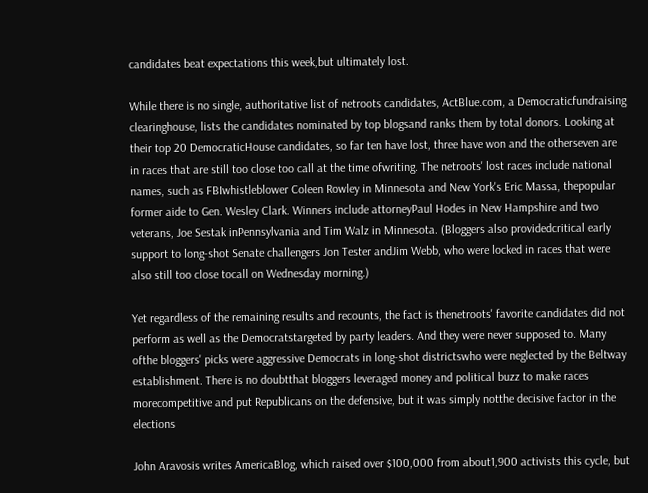candidates beat expectations this week,but ultimately lost.

While there is no single, authoritative list of netroots candidates, ActBlue.com, a Democraticfundraising clearinghouse, lists the candidates nominated by top blogsand ranks them by total donors. Looking at their top 20 DemocraticHouse candidates, so far ten have lost, three have won and the otherseven are in races that are still too close too call at the time ofwriting. The netroots' lost races include national names, such as FBIwhistleblower Coleen Rowley in Minnesota and New York's Eric Massa, thepopular former aide to Gen. Wesley Clark. Winners include attorneyPaul Hodes in New Hampshire and two veterans, Joe Sestak inPennsylvania and Tim Walz in Minnesota. (Bloggers also providedcritical early support to long-shot Senate challengers Jon Tester andJim Webb, who were locked in races that were also still too close tocall on Wednesday morning.)

Yet regardless of the remaining results and recounts, the fact is thenetroots' favorite candidates did not perform as well as the Democratstargeted by party leaders. And they were never supposed to. Many ofthe bloggers' picks were aggressive Democrats in long-shot districtswho were neglected by the Beltway establishment. There is no doubtthat bloggers leveraged money and political buzz to make races morecompetitive and put Republicans on the defensive, but it was simply notthe decisive factor in the elections

John Aravosis writes AmericaBlog, which raised over $100,000 from about1,900 activists this cycle, but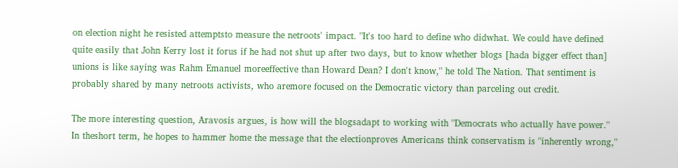on election night he resisted attemptsto measure the netroots' impact. "It's too hard to define who didwhat. We could have defined quite easily that John Kerry lost it forus if he had not shut up after two days, but to know whether blogs [hada bigger effect than] unions is like saying was Rahm Emanuel moreeffective than Howard Dean? I don't know," he told The Nation. That sentiment is probably shared by many netroots activists, who aremore focused on the Democratic victory than parceling out credit.

The more interesting question, Aravosis argues, is how will the blogsadapt to working with "Democrats who actually have power." In theshort term, he hopes to hammer home the message that the electionproves Americans think conservatism is "inherently wrong,"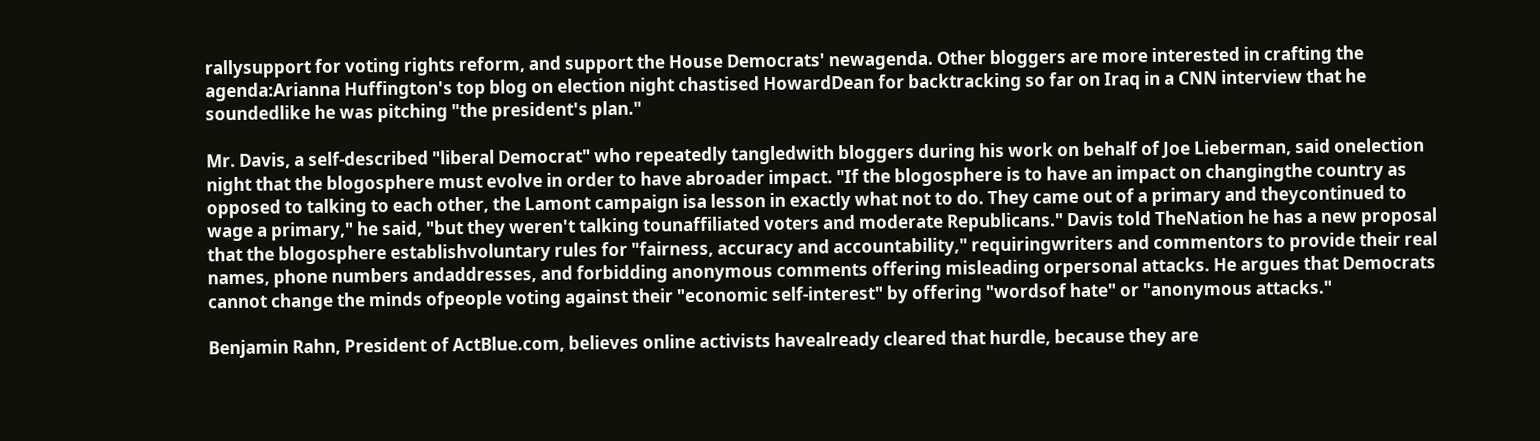rallysupport for voting rights reform, and support the House Democrats' newagenda. Other bloggers are more interested in crafting the agenda:Arianna Huffington's top blog on election night chastised HowardDean for backtracking so far on Iraq in a CNN interview that he soundedlike he was pitching "the president's plan."

Mr. Davis, a self-described "liberal Democrat" who repeatedly tangledwith bloggers during his work on behalf of Joe Lieberman, said onelection night that the blogosphere must evolve in order to have abroader impact. "If the blogosphere is to have an impact on changingthe country as opposed to talking to each other, the Lamont campaign isa lesson in exactly what not to do. They came out of a primary and theycontinued to wage a primary," he said, "but they weren't talking tounaffiliated voters and moderate Republicans." Davis told TheNation he has a new proposal that the blogosphere establishvoluntary rules for "fairness, accuracy and accountability," requiringwriters and commentors to provide their real names, phone numbers andaddresses, and forbidding anonymous comments offering misleading orpersonal attacks. He argues that Democrats cannot change the minds ofpeople voting against their "economic self-interest" by offering "wordsof hate" or "anonymous attacks."

Benjamin Rahn, President of ActBlue.com, believes online activists havealready cleared that hurdle, because they are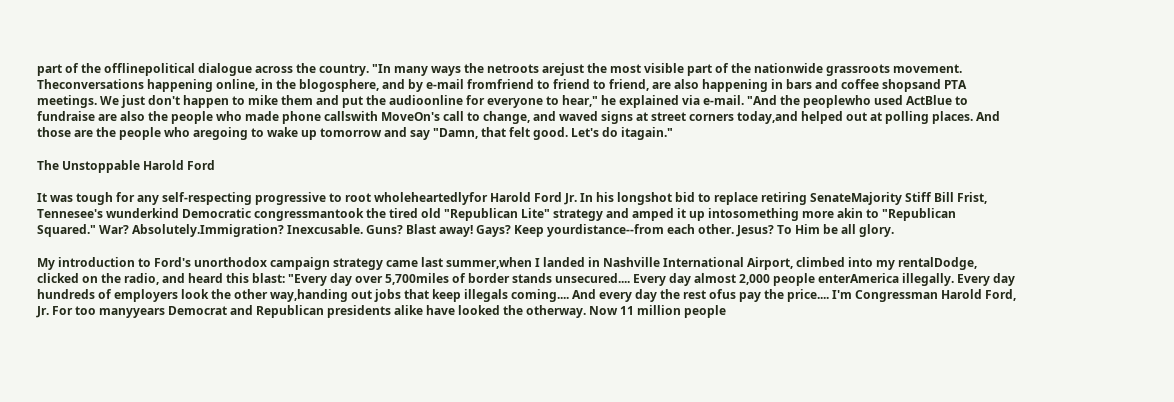part of the offlinepolitical dialogue across the country. "In many ways the netroots arejust the most visible part of the nationwide grassroots movement. Theconversations happening online, in the blogosphere, and by e-mail fromfriend to friend to friend, are also happening in bars and coffee shopsand PTA meetings. We just don't happen to mike them and put the audioonline for everyone to hear," he explained via e-mail. "And the peoplewho used ActBlue to fundraise are also the people who made phone callswith MoveOn's call to change, and waved signs at street corners today,and helped out at polling places. And those are the people who aregoing to wake up tomorrow and say "Damn, that felt good. Let's do itagain."

The Unstoppable Harold Ford

It was tough for any self-respecting progressive to root wholeheartedlyfor Harold Ford Jr. In his longshot bid to replace retiring SenateMajority Stiff Bill Frist, Tennesee's wunderkind Democratic congressmantook the tired old "Republican Lite" strategy and amped it up intosomething more akin to "Republican Squared." War? Absolutely.Immigration? Inexcusable. Guns? Blast away! Gays? Keep yourdistance--from each other. Jesus? To Him be all glory.

My introduction to Ford's unorthodox campaign strategy came last summer,when I landed in Nashville International Airport, climbed into my rentalDodge, clicked on the radio, and heard this blast: "Every day over 5,700miles of border stands unsecured.... Every day almost 2,000 people enterAmerica illegally. Every day hundreds of employers look the other way,handing out jobs that keep illegals coming.... And every day the rest ofus pay the price.... I'm Congressman Harold Ford, Jr. For too manyyears Democrat and Republican presidents alike have looked the otherway. Now 11 million people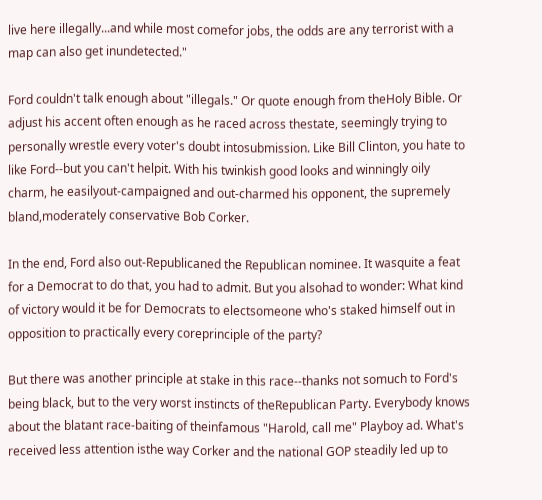live here illegally...and while most comefor jobs, the odds are any terrorist with a map can also get inundetected."

Ford couldn't talk enough about "illegals." Or quote enough from theHoly Bible. Or adjust his accent often enough as he raced across thestate, seemingly trying to personally wrestle every voter's doubt intosubmission. Like Bill Clinton, you hate to like Ford--but you can't helpit. With his twinkish good looks and winningly oily charm, he easilyout-campaigned and out-charmed his opponent, the supremely bland,moderately conservative Bob Corker.

In the end, Ford also out-Republicaned the Republican nominee. It wasquite a feat for a Democrat to do that, you had to admit. But you alsohad to wonder: What kind of victory would it be for Democrats to electsomeone who's staked himself out in opposition to practically every coreprinciple of the party?

But there was another principle at stake in this race--thanks not somuch to Ford's being black, but to the very worst instincts of theRepublican Party. Everybody knows about the blatant race-baiting of theinfamous "Harold, call me" Playboy ad. What's received less attention isthe way Corker and the national GOP steadily led up to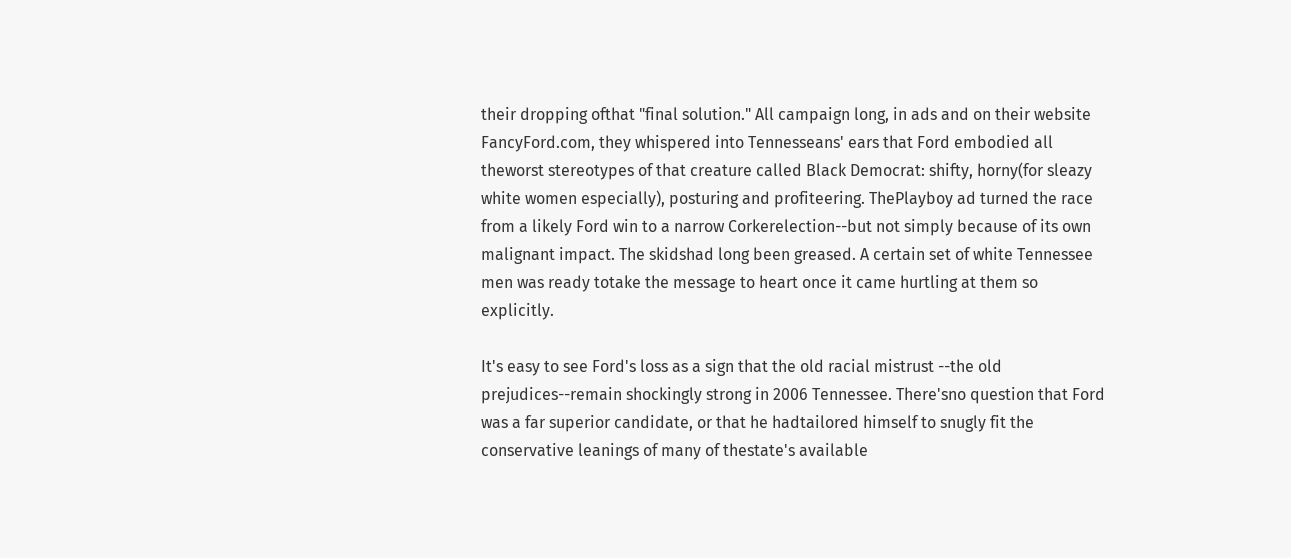their dropping ofthat "final solution." All campaign long, in ads and on their website FancyFord.com, they whispered into Tennesseans' ears that Ford embodied all theworst stereotypes of that creature called Black Democrat: shifty, horny(for sleazy white women especially), posturing and profiteering. ThePlayboy ad turned the race from a likely Ford win to a narrow Corkerelection--but not simply because of its own malignant impact. The skidshad long been greased. A certain set of white Tennessee men was ready totake the message to heart once it came hurtling at them so explicitly.

It's easy to see Ford's loss as a sign that the old racial mistrust --the old prejudices--remain shockingly strong in 2006 Tennessee. There'sno question that Ford was a far superior candidate, or that he hadtailored himself to snugly fit the conservative leanings of many of thestate's available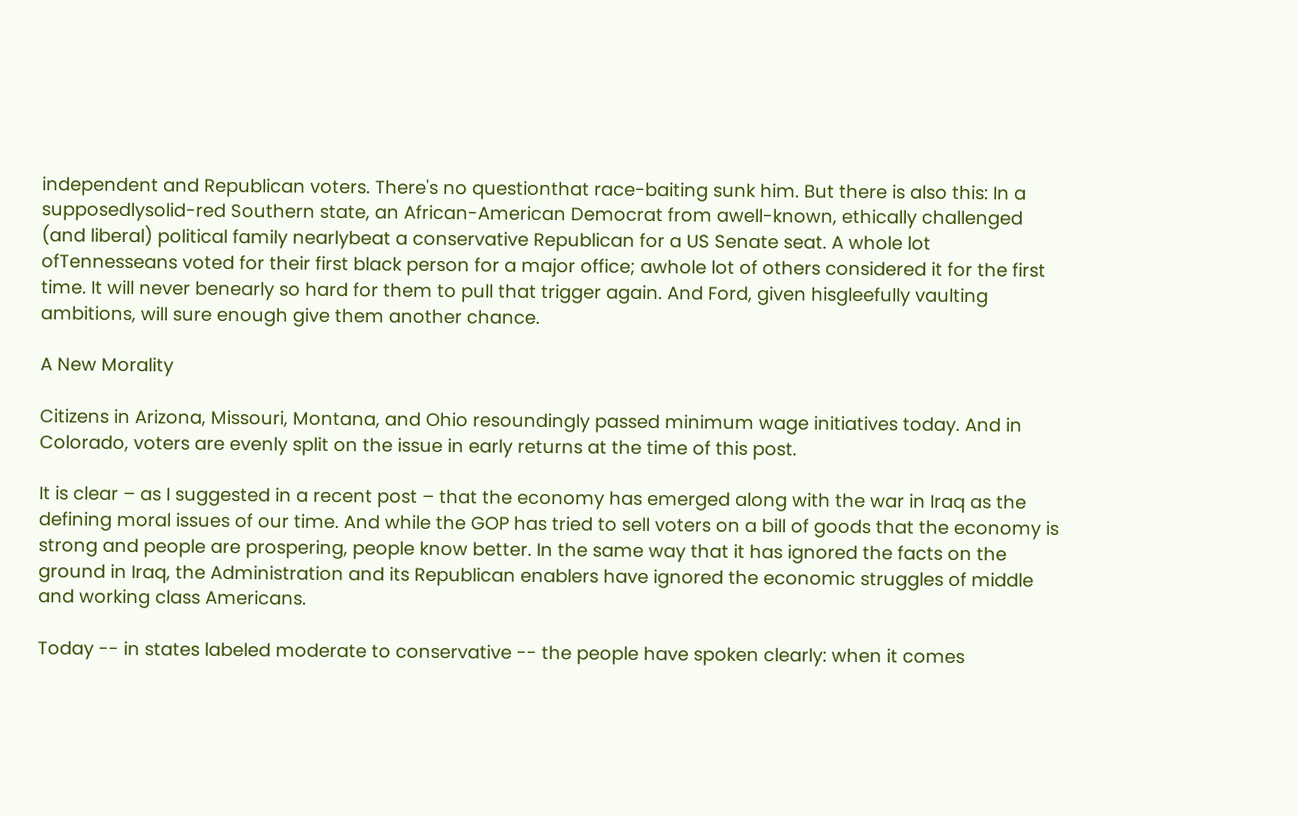independent and Republican voters. There's no questionthat race-baiting sunk him. But there is also this: In a supposedlysolid-red Southern state, an African-American Democrat from awell-known, ethically challenged (and liberal) political family nearlybeat a conservative Republican for a US Senate seat. A whole lot ofTennesseans voted for their first black person for a major office; awhole lot of others considered it for the first time. It will never benearly so hard for them to pull that trigger again. And Ford, given hisgleefully vaulting ambitions, will sure enough give them another chance.

A New Morality

Citizens in Arizona, Missouri, Montana, and Ohio resoundingly passed minimum wage initiatives today. And in Colorado, voters are evenly split on the issue in early returns at the time of this post.

It is clear – as I suggested in a recent post – that the economy has emerged along with the war in Iraq as the defining moral issues of our time. And while the GOP has tried to sell voters on a bill of goods that the economy is strong and people are prospering, people know better. In the same way that it has ignored the facts on the ground in Iraq, the Administration and its Republican enablers have ignored the economic struggles of middle and working class Americans.

Today -- in states labeled moderate to conservative -- the people have spoken clearly: when it comes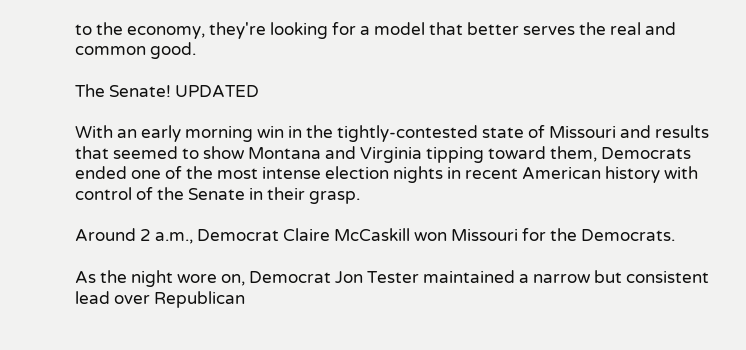to the economy, they're looking for a model that better serves the real and common good.

The Senate! UPDATED

With an early morning win in the tightly-contested state of Missouri and results that seemed to show Montana and Virginia tipping toward them, Democrats ended one of the most intense election nights in recent American history with control of the Senate in their grasp.

Around 2 a.m., Democrat Claire McCaskill won Missouri for the Democrats.

As the night wore on, Democrat Jon Tester maintained a narrow but consistent lead over Republican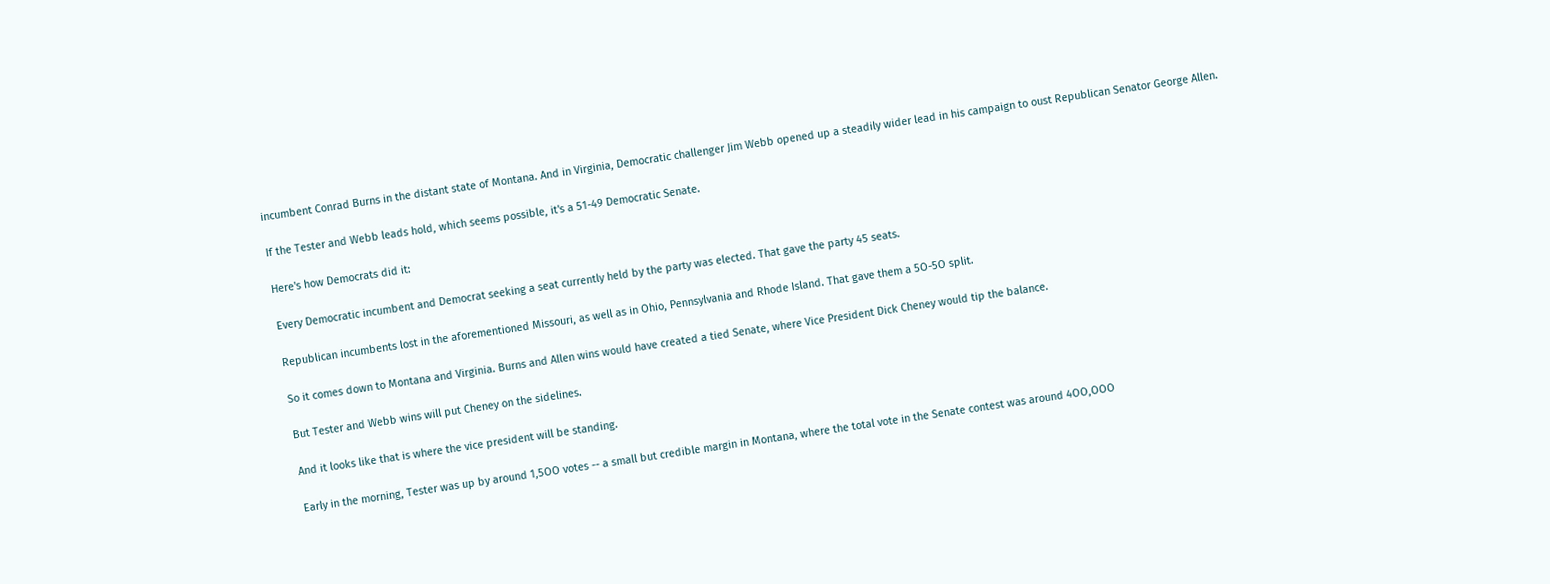incumbent Conrad Burns in the distant state of Montana. And in Virginia, Democratic challenger Jim Webb opened up a steadily wider lead in his campaign to oust Republican Senator George Allen.

If the Tester and Webb leads hold, which seems possible, it's a 51-49 Democratic Senate.

Here's how Democrats did it:

Every Democratic incumbent and Democrat seeking a seat currently held by the party was elected. That gave the party 45 seats.

Republican incumbents lost in the aforementioned Missouri, as well as in Ohio, Pennsylvania and Rhode Island. That gave them a 5O-5O split.

So it comes down to Montana and Virginia. Burns and Allen wins would have created a tied Senate, where Vice President Dick Cheney would tip the balance.

But Tester and Webb wins will put Cheney on the sidelines.

And it looks like that is where the vice president will be standing.

Early in the morning, Tester was up by around 1,5OO votes -- a small but credible margin in Montana, where the total vote in the Senate contest was around 4OO,OOO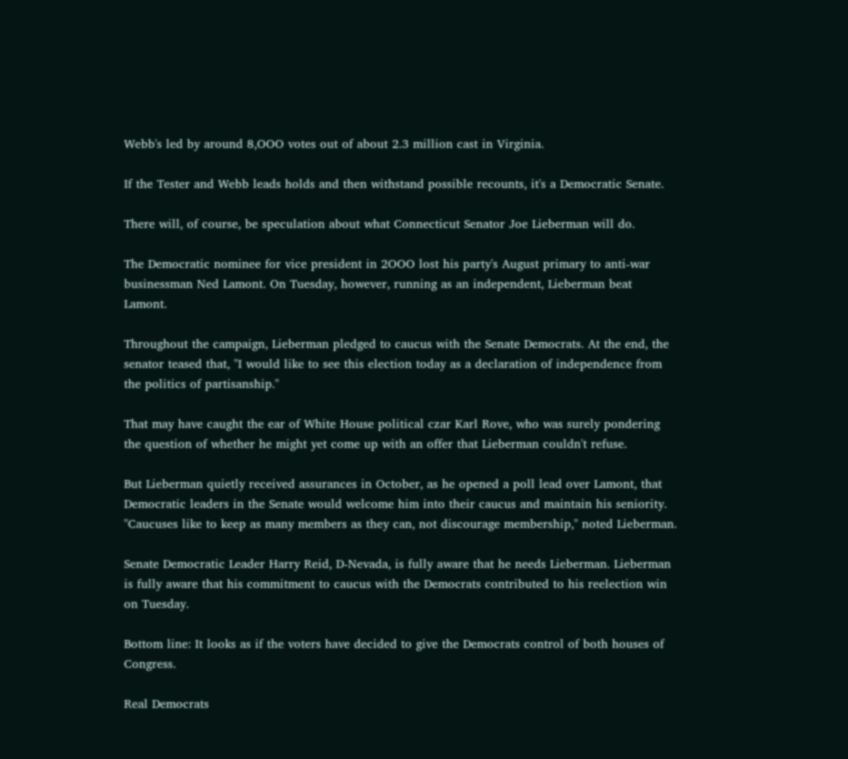Webb's led by around 8,OOO votes out of about 2.3 million cast in Virginia.

If the Tester and Webb leads holds and then withstand possible recounts, it's a Democratic Senate.

There will, of course, be speculation about what Connecticut Senator Joe Lieberman will do.

The Democratic nominee for vice president in 2OOO lost his party's August primary to anti-war businessman Ned Lamont. On Tuesday, however, running as an independent, Lieberman beat Lamont.

Throughout the campaign, Lieberman pledged to caucus with the Senate Democrats. At the end, the senator teased that, "I would like to see this election today as a declaration of independence from the politics of partisanship."

That may have caught the ear of White House political czar Karl Rove, who was surely pondering the question of whether he might yet come up with an offer that Lieberman couldn't refuse.

But Lieberman quietly received assurances in October, as he opened a poll lead over Lamont, that Democratic leaders in the Senate would welcome him into their caucus and maintain his seniority. "Caucuses like to keep as many members as they can, not discourage membership," noted Lieberman.

Senate Democratic Leader Harry Reid, D-Nevada, is fully aware that he needs Lieberman. Lieberman is fully aware that his commitment to caucus with the Democrats contributed to his reelection win on Tuesday.

Bottom line: It looks as if the voters have decided to give the Democrats control of both houses of Congress.

Real Democrats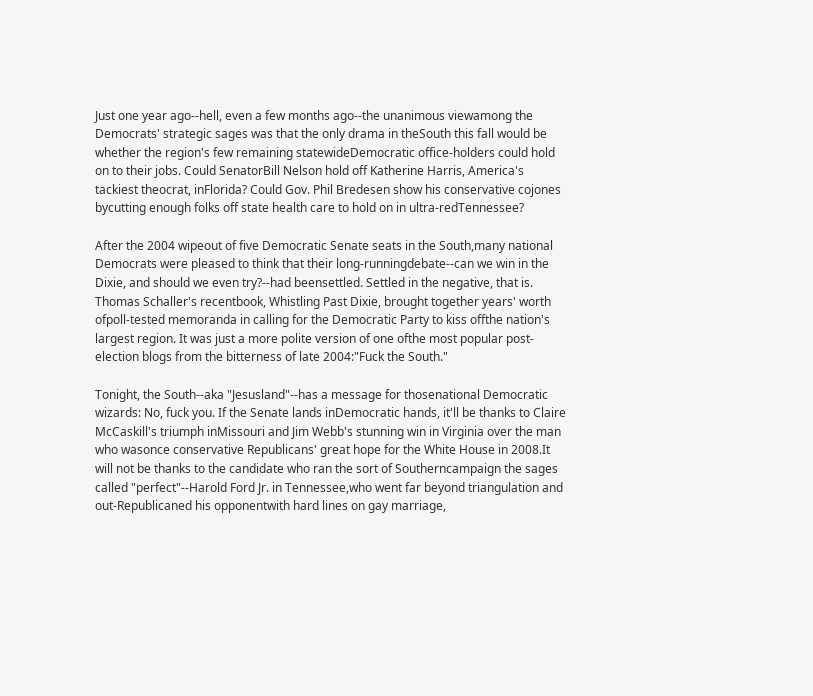Just one year ago--hell, even a few months ago--the unanimous viewamong the Democrats' strategic sages was that the only drama in theSouth this fall would be whether the region's few remaining statewideDemocratic office-holders could hold on to their jobs. Could SenatorBill Nelson hold off Katherine Harris, America's tackiest theocrat, inFlorida? Could Gov. Phil Bredesen show his conservative cojones bycutting enough folks off state health care to hold on in ultra-redTennessee?

After the 2004 wipeout of five Democratic Senate seats in the South,many national Democrats were pleased to think that their long-runningdebate--can we win in the Dixie, and should we even try?--had beensettled. Settled in the negative, that is. Thomas Schaller's recentbook, Whistling Past Dixie, brought together years' worth ofpoll-tested memoranda in calling for the Democratic Party to kiss offthe nation's largest region. It was just a more polite version of one ofthe most popular post-election blogs from the bitterness of late 2004:"Fuck the South."

Tonight, the South--aka "Jesusland"--has a message for thosenational Democratic wizards: No, fuck you. If the Senate lands inDemocratic hands, it'll be thanks to Claire McCaskill's triumph inMissouri and Jim Webb's stunning win in Virginia over the man who wasonce conservative Republicans' great hope for the White House in 2008.It will not be thanks to the candidate who ran the sort of Southerncampaign the sages called "perfect"--Harold Ford Jr. in Tennessee,who went far beyond triangulation and out-Republicaned his opponentwith hard lines on gay marriage,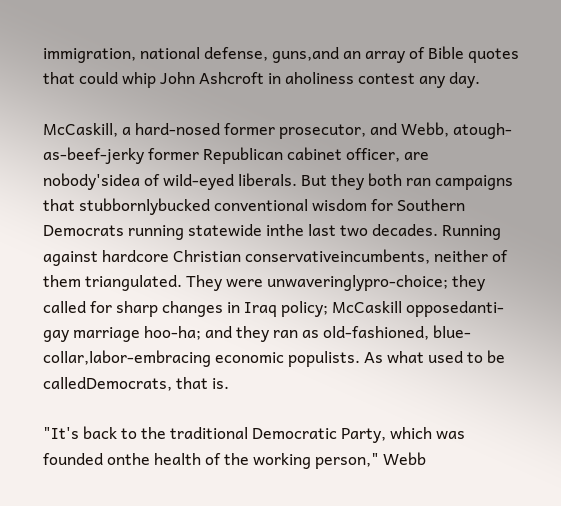immigration, national defense, guns,and an array of Bible quotes that could whip John Ashcroft in aholiness contest any day.

McCaskill, a hard-nosed former prosecutor, and Webb, atough-as-beef-jerky former Republican cabinet officer, are nobody'sidea of wild-eyed liberals. But they both ran campaigns that stubbornlybucked conventional wisdom for Southern Democrats running statewide inthe last two decades. Running against hardcore Christian conservativeincumbents, neither of them triangulated. They were unwaveringlypro-choice; they called for sharp changes in Iraq policy; McCaskill opposedanti-gay marriage hoo-ha; and they ran as old-fashioned, blue-collar,labor-embracing economic populists. As what used to be calledDemocrats, that is.

"It's back to the traditional Democratic Party, which was founded onthe health of the working person," Webb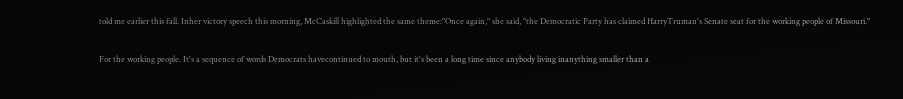told me earlier this fall. Inher victory speech this morning, McCaskill highlighted the same theme:"Once again," she said, "the Democratic Party has claimed HarryTruman's Senate seat for the working people of Missouri."

For the working people. It's a sequence of words Democrats havecontinued to mouth, but it's been a long time since anybody living inanything smaller than a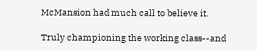McMansion had much call to believe it.

Truly championing the working class--and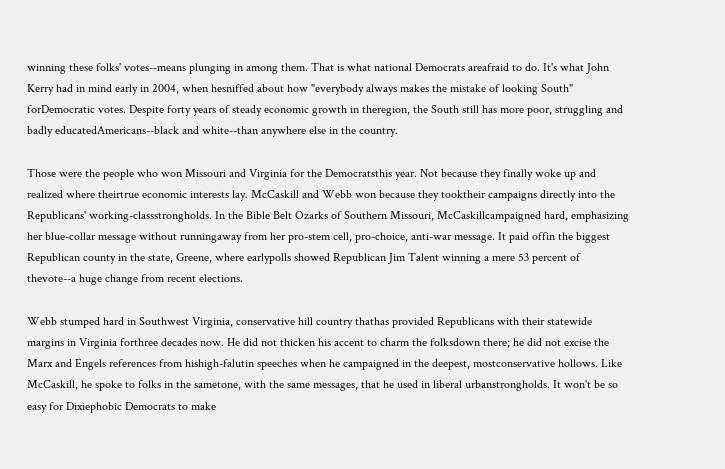winning these folks' votes--means plunging in among them. That is what national Democrats areafraid to do. It's what John Kerry had in mind early in 2004, when hesniffed about how "everybody always makes the mistake of looking South" forDemocratic votes. Despite forty years of steady economic growth in theregion, the South still has more poor, struggling and badly educatedAmericans--black and white--than anywhere else in the country.

Those were the people who won Missouri and Virginia for the Democratsthis year. Not because they finally woke up and realized where theirtrue economic interests lay. McCaskill and Webb won because they tooktheir campaigns directly into the Republicans' working-classstrongholds. In the Bible Belt Ozarks of Southern Missouri, McCaskillcampaigned hard, emphasizing her blue-collar message without runningaway from her pro-stem cell, pro-choice, anti-war message. It paid offin the biggest Republican county in the state, Greene, where earlypolls showed Republican Jim Talent winning a mere 53 percent of thevote--a huge change from recent elections.

Webb stumped hard in Southwest Virginia, conservative hill country thathas provided Republicans with their statewide margins in Virginia forthree decades now. He did not thicken his accent to charm the folksdown there; he did not excise the Marx and Engels references from hishigh-falutin speeches when he campaigned in the deepest, mostconservative hollows. Like McCaskill, he spoke to folks in the sametone, with the same messages, that he used in liberal urbanstrongholds. It won't be so easy for Dixiephobic Democrats to make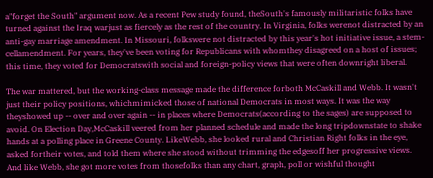a"forget the South" argument now. As a recent Pew study found, theSouth's famously militaristic folks have turned against the Iraq warjust as fiercely as the rest of the country. In Virginia, folks werenot distracted by an anti-gay marriage amendment. In Missouri, folkswere not distracted by this year's hot initiative issue, a stem-cellamendment. For years, they've been voting for Republicans with whomthey disagreed on a host of issues; this time, they voted for Democratswith social and foreign-policy views that were often downright liberal.

The war mattered, but the working-class message made the difference forboth McCaskill and Webb. It wasn't just their policy positions, whichmimicked those of national Democrats in most ways. It was the way theyshowed up -- over and over again -- in places where Democrats(according to the sages) are supposed to avoid. On Election Day,McCaskill veered from her planned schedule and made the long tripdownstate to shake hands at a polling place in Greene County. LikeWebb, she looked rural and Christian Right folks in the eye, asked fortheir votes, and told them where she stood without trimming the edgesoff her progressive views. And like Webb, she got more votes from thosefolks than any chart, graph, poll or wishful thought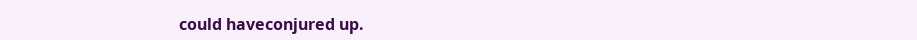could haveconjured up.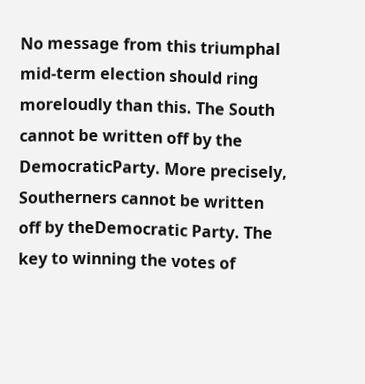No message from this triumphal mid-term election should ring moreloudly than this. The South cannot be written off by the DemocraticParty. More precisely, Southerners cannot be written off by theDemocratic Party. The key to winning the votes of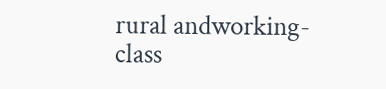rural andworking-class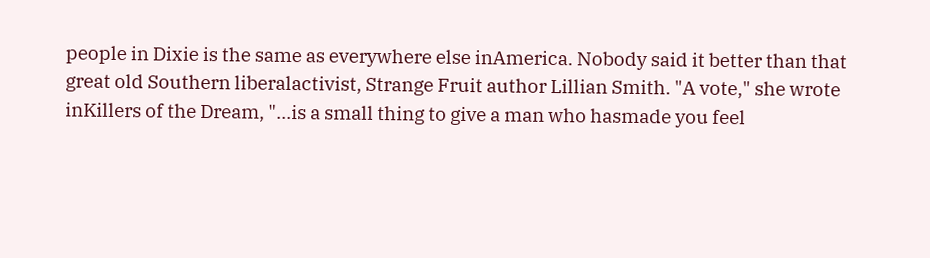people in Dixie is the same as everywhere else inAmerica. Nobody said it better than that great old Southern liberalactivist, Strange Fruit author Lillian Smith. "A vote," she wrote inKillers of the Dream, "...is a small thing to give a man who hasmade you feel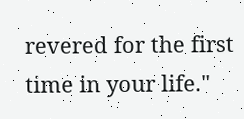revered for the first time in your life."